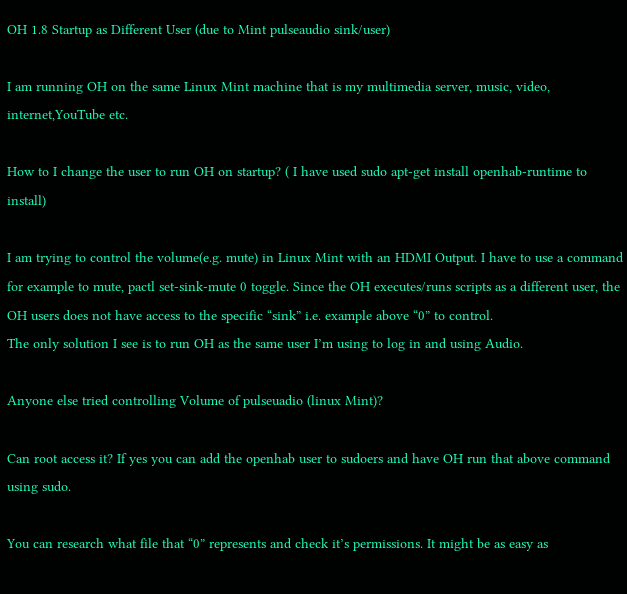OH 1.8 Startup as Different User (due to Mint pulseaudio sink/user)

I am running OH on the same Linux Mint machine that is my multimedia server, music, video, internet,YouTube etc.

How to I change the user to run OH on startup? ( I have used sudo apt-get install openhab-runtime to install)

I am trying to control the volume(e.g. mute) in Linux Mint with an HDMI Output. I have to use a command for example to mute, pactl set-sink-mute 0 toggle. Since the OH executes/runs scripts as a different user, the OH users does not have access to the specific “sink” i.e. example above “0” to control.
The only solution I see is to run OH as the same user I’m using to log in and using Audio.

Anyone else tried controlling Volume of pulseuadio (linux Mint)?

Can root access it? If yes you can add the openhab user to sudoers and have OH run that above command using sudo.

You can research what file that “0” represents and check it’s permissions. It might be as easy as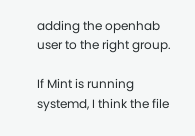adding the openhab user to the right group.

If Mint is running systemd, I think the file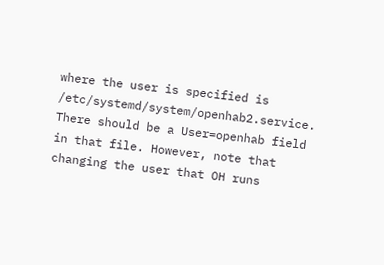where the user is specified is /etc/systemd/system/openhab2.service. There should be a User=openhab field in that file. However, note that changing the user that OH runs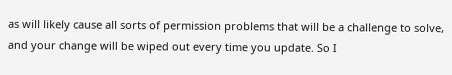as will likely cause all sorts of permission problems that will be a challenge to solve, and your change will be wiped out every time you update. So I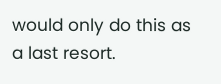would only do this as a last resort.